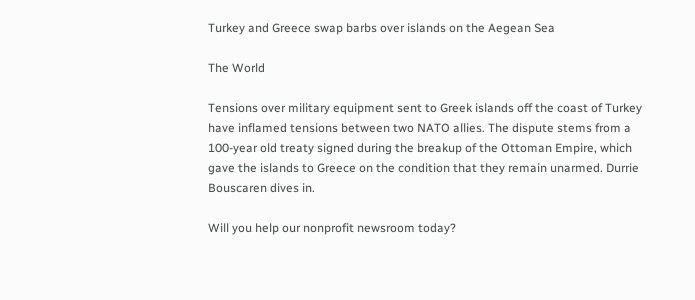Turkey and Greece swap barbs over islands on the Aegean Sea

The World

Tensions over military equipment sent to Greek islands off the coast of Turkey have inflamed tensions between two NATO allies. The dispute stems from a 100-year old treaty signed during the breakup of the Ottoman Empire, which gave the islands to Greece on the condition that they remain unarmed. Durrie Bouscaren dives in.

Will you help our nonprofit newsroom today?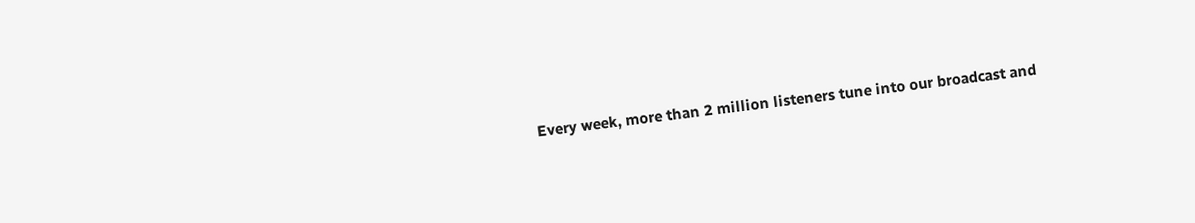Every week, more than 2 million listeners tune into our broadcast and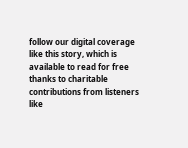follow our digital coverage like this story, which is available to read for free thanks to charitable contributions from listeners like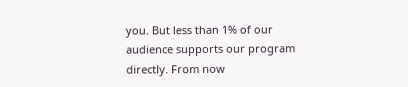you. But less than 1% of our audience supports our program directly. From now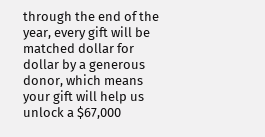through the end of the year, every gift will be matched dollar for dollar by a generous donor, which means your gift will help us unlock a $67,000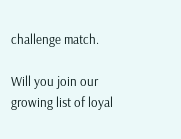challenge match.

Will you join our growing list of loyal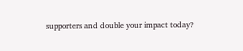supporters and double your impact today?